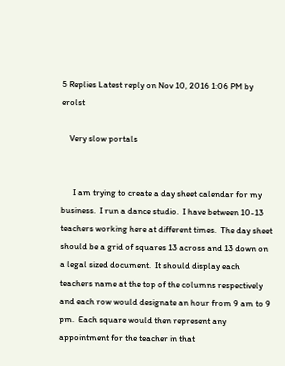5 Replies Latest reply on Nov 10, 2016 1:06 PM by erolst

    Very slow portals


      I am trying to create a day sheet calendar for my business.  I run a dance studio.  I have between 10-13 teachers working here at different times.  The day sheet should be a grid of squares 13 across and 13 down on a legal sized document.  It should display each teachers name at the top of the columns respectively and each row would designate an hour from 9 am to 9 pm.  Each square would then represent any appointment for the teacher in that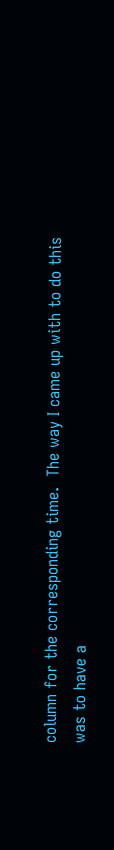column for the corresponding time.  The way I came up with to do this was to have a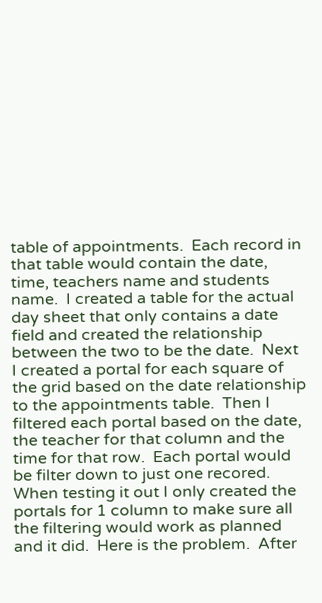table of appointments.  Each record in that table would contain the date, time, teachers name and students name.  I created a table for the actual day sheet that only contains a date field and created the relationship between the two to be the date.  Next I created a portal for each square of the grid based on the date relationship to the appointments table.  Then I filtered each portal based on the date, the teacher for that column and the time for that row.  Each portal would be filter down to just one recored.  When testing it out I only created the portals for 1 column to make sure all the filtering would work as planned and it did.  Here is the problem.  After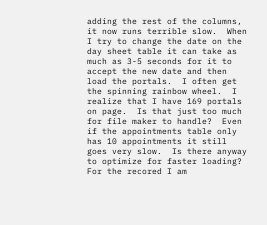adding the rest of the columns, it now runs terrible slow.  When I try to change the date on the day sheet table it can take as much as 3-5 seconds for it to accept the new date and then load the portals.  I often get the spinning rainbow wheel.  I realize that I have 169 portals on page.  Is that just too much for file maker to handle?  Even if the appointments table only has 10 appointments it still goes very slow.  Is there anyway to optimize for faster loading?  For the recored I am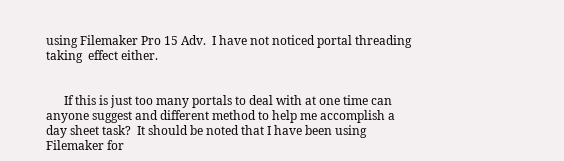using Filemaker Pro 15 Adv.  I have not noticed portal threading taking  effect either.


      If this is just too many portals to deal with at one time can anyone suggest and different method to help me accomplish a day sheet task?  It should be noted that I have been using Filemaker for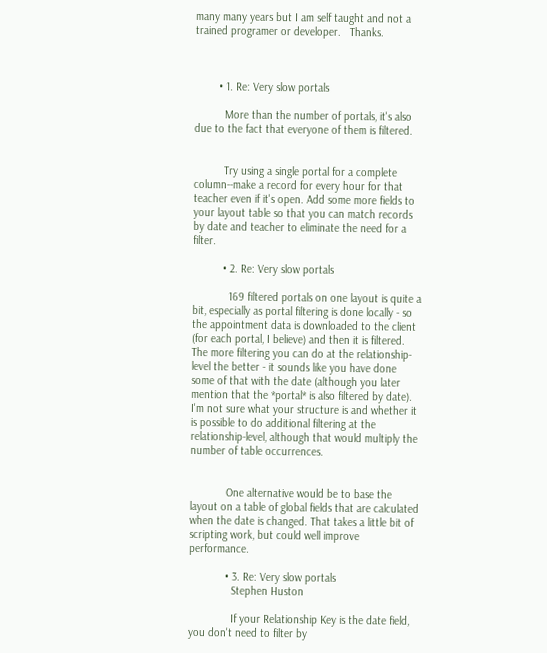many many years but I am self taught and not a trained programer or developer.   Thanks.



        • 1. Re: Very slow portals

          More than the number of portals, it's also due to the fact that everyone of them is filtered.


          Try using a single portal for a complete column--make a record for every hour for that teacher even if it's open. Add some more fields to your layout table so that you can match records by date and teacher to eliminate the need for a filter.

          • 2. Re: Very slow portals

            169 filtered portals on one layout is quite a bit, especially as portal filtering is done locally - so the appointment data is downloaded to the client (for each portal, I believe) and then it is filtered. The more filtering you can do at the relationship-level the better - it sounds like you have done some of that with the date (although you later mention that the *portal* is also filtered by date). I'm not sure what your structure is and whether it is possible to do additional filtering at the relationship-level, although that would multiply the number of table occurrences.


            One alternative would be to base the layout on a table of global fields that are calculated when the date is changed. That takes a little bit of scripting work, but could well improve performance.

            • 3. Re: Very slow portals
              Stephen Huston

              If your Relationship Key is the date field, you don't need to filter by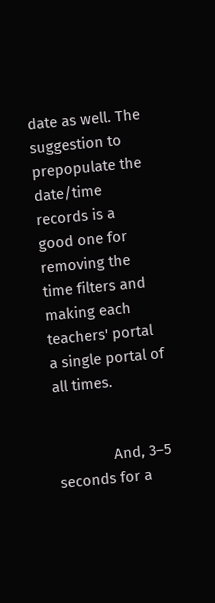date as well. The suggestion to prepopulate the date/time records is a good one for removing the time filters and making each teachers' portal a single portal of all times.


              And, 3–5 seconds for a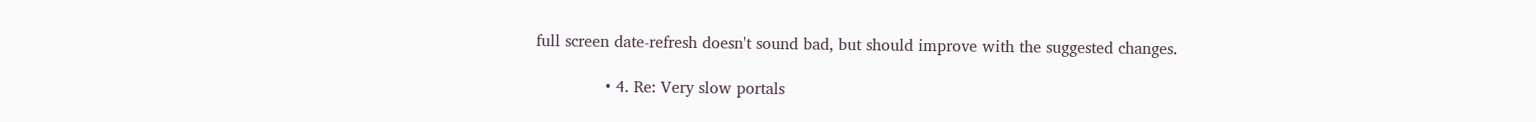full screen date-refresh doesn't sound bad, but should improve with the suggested changes.

              • 4. Re: Very slow portals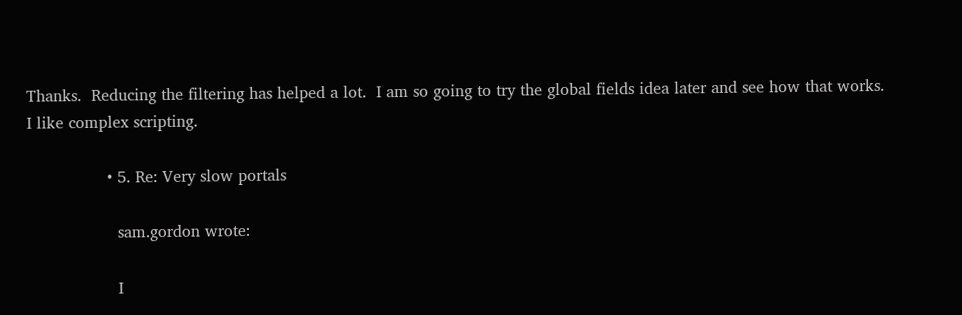Thanks.  Reducing the filtering has helped a lot.  I am so going to try the global fields idea later and see how that works.  I like complex scripting.

                • 5. Re: Very slow portals

                  sam.gordon wrote:

                  I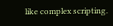like complex scripting.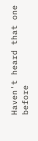Haven't heard that one before